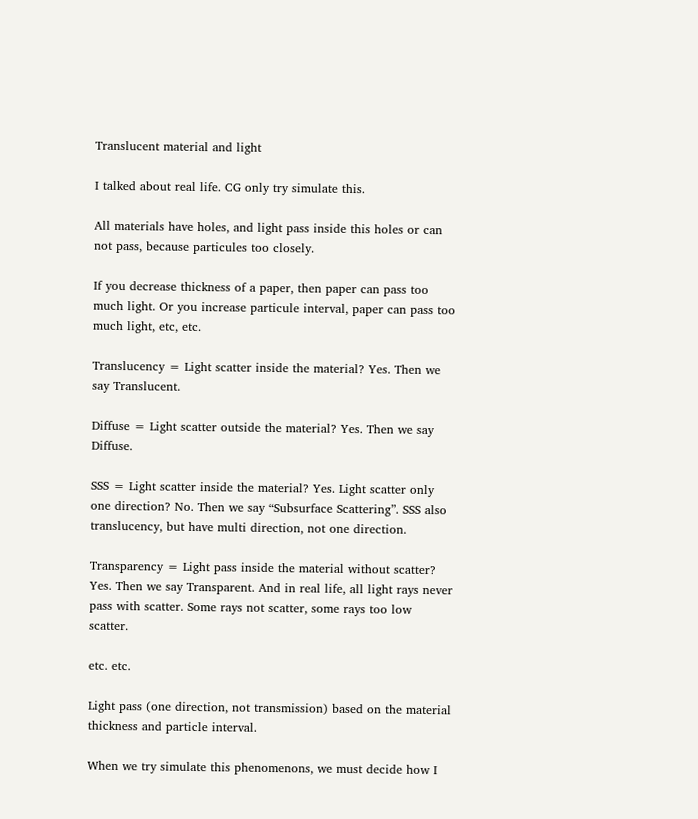Translucent material and light

I talked about real life. CG only try simulate this.

All materials have holes, and light pass inside this holes or can not pass, because particules too closely.

If you decrease thickness of a paper, then paper can pass too much light. Or you increase particule interval, paper can pass too much light, etc, etc.

Translucency = Light scatter inside the material? Yes. Then we say Translucent.

Diffuse = Light scatter outside the material? Yes. Then we say Diffuse.

SSS = Light scatter inside the material? Yes. Light scatter only one direction? No. Then we say “Subsurface Scattering”. SSS also translucency, but have multi direction, not one direction.

Transparency = Light pass inside the material without scatter? Yes. Then we say Transparent. And in real life, all light rays never pass with scatter. Some rays not scatter, some rays too low scatter.

etc. etc.

Light pass (one direction, not transmission) based on the material thickness and particle interval.

When we try simulate this phenomenons, we must decide how I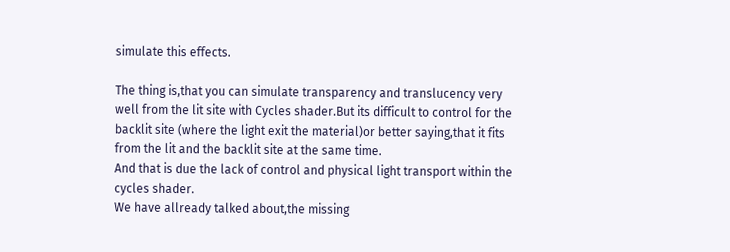simulate this effects.

The thing is,that you can simulate transparency and translucency very well from the lit site with Cycles shader.But its difficult to control for the backlit site (where the light exit the material)or better saying,that it fits from the lit and the backlit site at the same time.
And that is due the lack of control and physical light transport within the cycles shader.
We have allready talked about,the missing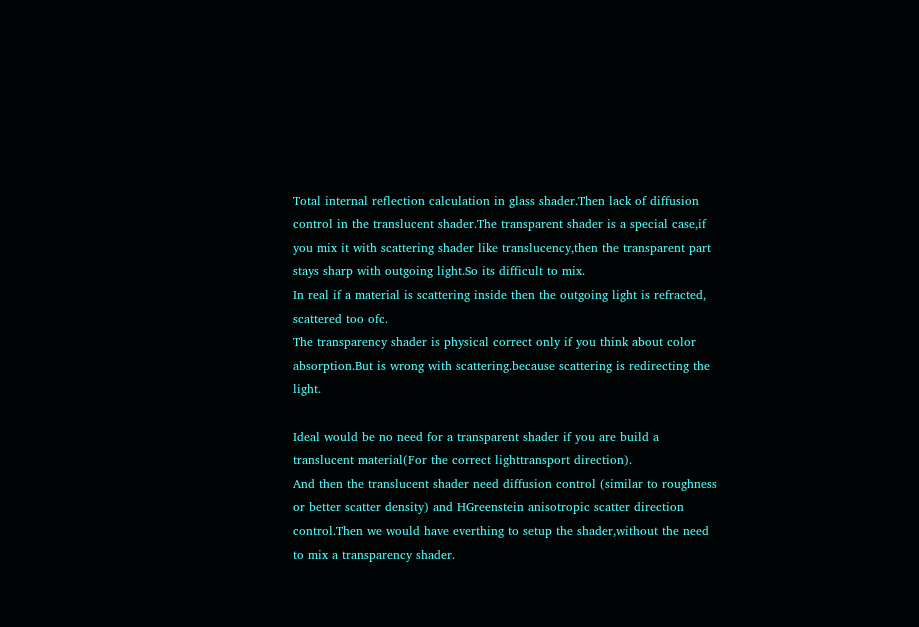Total internal reflection calculation in glass shader.Then lack of diffusion control in the translucent shader.The transparent shader is a special case,if you mix it with scattering shader like translucency,then the transparent part stays sharp with outgoing light.So its difficult to mix.
In real if a material is scattering inside then the outgoing light is refracted, scattered too ofc.
The transparency shader is physical correct only if you think about color absorption.But is wrong with scattering.because scattering is redirecting the light.

Ideal would be no need for a transparent shader if you are build a translucent material(For the correct lighttransport direction).
And then the translucent shader need diffusion control (similar to roughness or better scatter density) and HGreenstein anisotropic scatter direction control.Then we would have everthing to setup the shader,without the need to mix a transparency shader.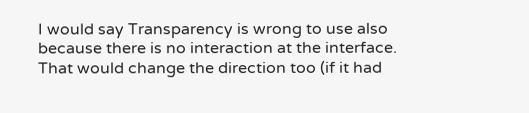I would say Transparency is wrong to use also because there is no interaction at the interface. That would change the direction too (if it had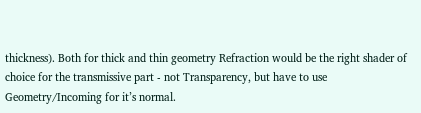thickness). Both for thick and thin geometry Refraction would be the right shader of choice for the transmissive part - not Transparency, but have to use Geometry/Incoming for it’s normal.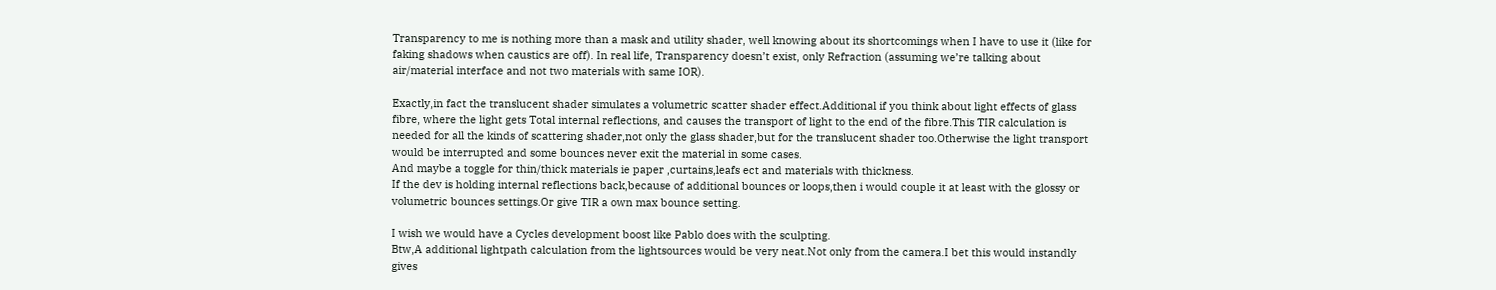Transparency to me is nothing more than a mask and utility shader, well knowing about its shortcomings when I have to use it (like for faking shadows when caustics are off). In real life, Transparency doesn’t exist, only Refraction (assuming we’re talking about air/material interface and not two materials with same IOR).

Exactly,in fact the translucent shader simulates a volumetric scatter shader effect.Additional if you think about light effects of glass fibre, where the light gets Total internal reflections, and causes the transport of light to the end of the fibre.This TIR calculation is needed for all the kinds of scattering shader,not only the glass shader,but for the translucent shader too.Otherwise the light transport would be interrupted and some bounces never exit the material in some cases.
And maybe a toggle for thin/thick materials ie paper ,curtains,leafs ect and materials with thickness.
If the dev is holding internal reflections back,because of additional bounces or loops,then i would couple it at least with the glossy or volumetric bounces settings.Or give TIR a own max bounce setting.

I wish we would have a Cycles development boost like Pablo does with the sculpting.
Btw,A additional lightpath calculation from the lightsources would be very neat.Not only from the camera.I bet this would instandly gives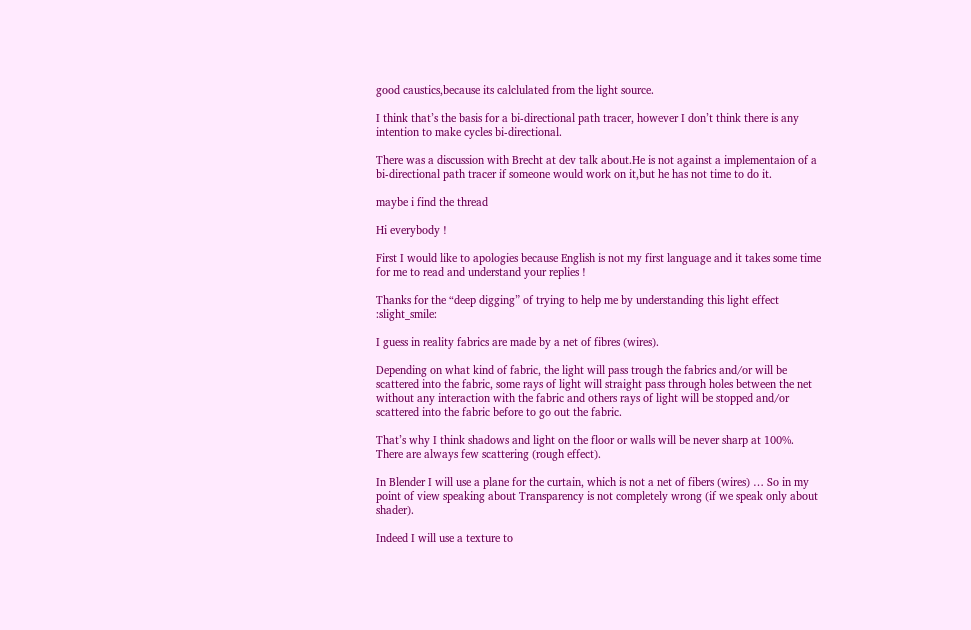good caustics,because its calclulated from the light source.

I think that’s the basis for a bi-directional path tracer, however I don’t think there is any intention to make cycles bi-directional.

There was a discussion with Brecht at dev talk about.He is not against a implementaion of a bi-directional path tracer if someone would work on it,but he has not time to do it.

maybe i find the thread

Hi everybody !

First I would like to apologies because English is not my first language and it takes some time for me to read and understand your replies !

Thanks for the “deep digging” of trying to help me by understanding this light effect :slight_smile:

I guess in reality fabrics are made by a net of fibres (wires).

Depending on what kind of fabric, the light will pass trough the fabrics and/or will be scattered into the fabric, some rays of light will straight pass through holes between the net without any interaction with the fabric and others rays of light will be stopped and/or scattered into the fabric before to go out the fabric.

That’s why I think shadows and light on the floor or walls will be never sharp at 100%. There are always few scattering (rough effect).

In Blender I will use a plane for the curtain, which is not a net of fibers (wires) … So in my point of view speaking about Transparency is not completely wrong (if we speak only about shader).

Indeed I will use a texture to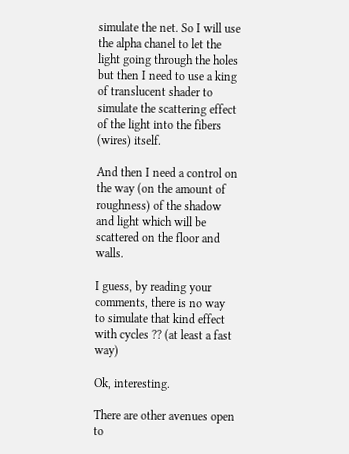simulate the net. So I will use the alpha chanel to let the light going through the holes but then I need to use a king of translucent shader to simulate the scattering effect of the light into the fibers (wires) itself.

And then I need a control on the way (on the amount of roughness) of the shadow and light which will be scattered on the floor and walls.

I guess, by reading your comments, there is no way to simulate that kind effect with cycles ?? (at least a fast way)

Ok, interesting.

There are other avenues open to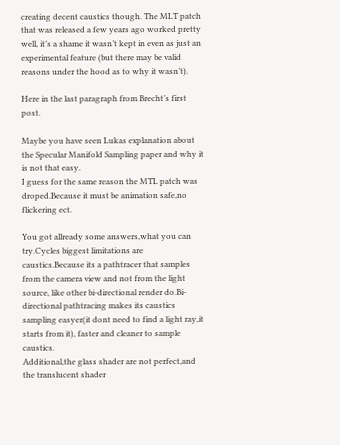creating decent caustics though. The MLT patch that was released a few years ago worked pretty well, it’s a shame it wasn’t kept in even as just an experimental feature (but there may be valid reasons under the hood as to why it wasn’t).

Here in the last paragraph from Brecht’s first post.

Maybe you have seen Lukas explanation about the Specular Manifold Sampling paper and why it is not that easy.
I guess for the same reason the MTL patch was droped.Because it must be animation safe,no flickering ect.

You got allready some answers,what you can try.Cycles biggest limitations are caustics.Because its a pathtracer that samples from the camera view and not from the light source, like other bi-directional render do.Bi-directional pathtracing makes its caustics sampling easyer(it dont need to find a light ray,it starts from it), faster and cleaner to sample caustics.
Additional,the glass shader are not perfect,and the translucent shader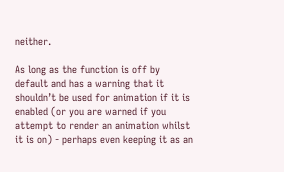neither.

As long as the function is off by default and has a warning that it shouldn’t be used for animation if it is enabled (or you are warned if you attempt to render an animation whilst it is on) - perhaps even keeping it as an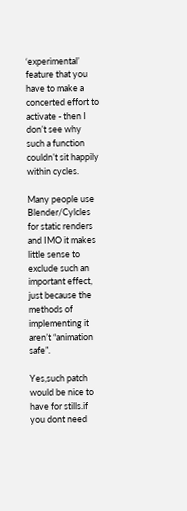‘experimental’ feature that you have to make a concerted effort to activate - then I don’t see why such a function couldn’t sit happily within cycles.

Many people use Blender/Cylcles for static renders and IMO it makes little sense to exclude such an important effect, just because the methods of implementing it aren’t “animation safe”.

Yes,such patch would be nice to have for stills.if you dont need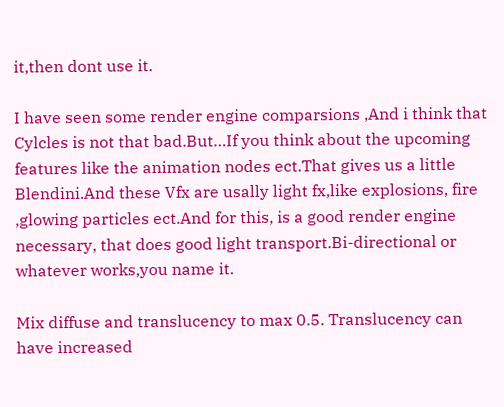it,then dont use it.

I have seen some render engine comparsions ,And i think that Cylcles is not that bad.But…If you think about the upcoming features like the animation nodes ect.That gives us a little Blendini.And these Vfx are usally light fx,like explosions, fire ,glowing particles ect.And for this, is a good render engine necessary, that does good light transport.Bi-directional or whatever works,you name it.

Mix diffuse and translucency to max 0.5. Translucency can have increased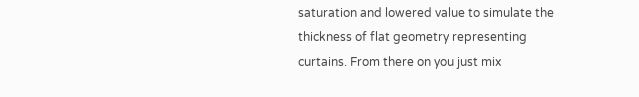saturation and lowered value to simulate the thickness of flat geometry representing curtains. From there on you just mix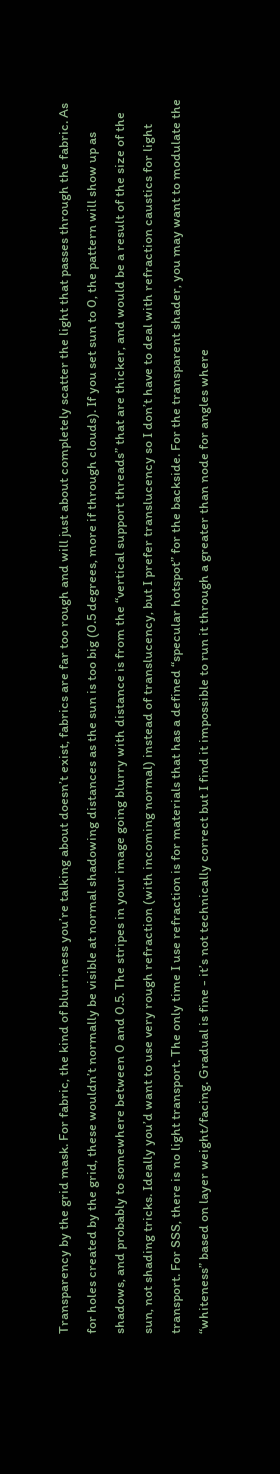Transparency by the grid mask. For fabric, the kind of blurriness you’re talking about doesn’t exist, fabrics are far too rough and will just about completely scatter the light that passes through the fabric. As for holes created by the grid, these wouldn’t normally be visible at normal shadowing distances as the sun is too big (0.5 degrees, more if through clouds). If you set sun to 0, the pattern will show up as shadows, and probably to somewhere between 0 and 0.5. The stripes in your image going blurry with distance is from the “vertical support threads” that are thicker, and would be a result of the size of the sun, not shading tricks. Ideally you’d want to use very rough refraction (with incoming normal) instead of translucency, but I prefer translucency so I don’t have to deal with refraction caustics for light transport. For SSS, there is no light transport. The only time I use refraction is for materials that has a defined “specular hotspot” for the backside. For the transparent shader, you may want to modulate the “whiteness” based on layer weight/facing. Gradual is fine - it’s not technically correct but I find it impossible to run it through a greater than node for angles where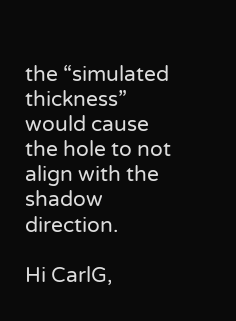the “simulated thickness” would cause the hole to not align with the shadow direction.

Hi CarlG,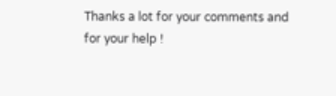Thanks a lot for your comments and for your help !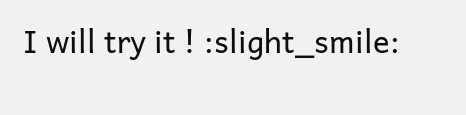I will try it ! :slight_smile: